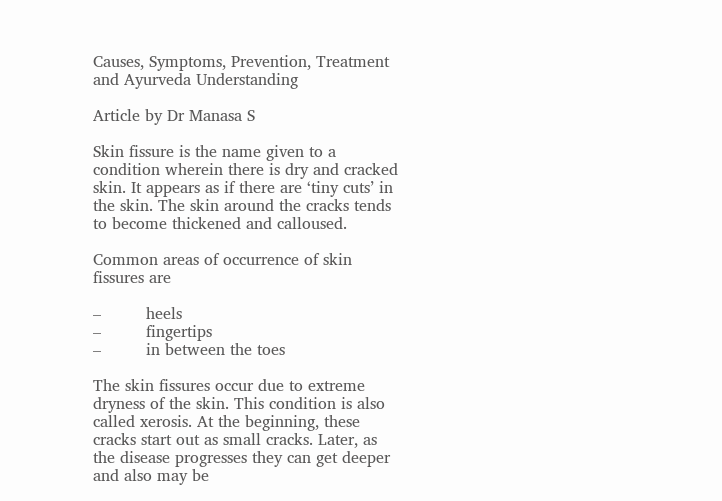Causes, Symptoms, Prevention, Treatment and Ayurveda Understanding

Article by Dr Manasa S

Skin fissure is the name given to a condition wherein there is dry and cracked skin. It appears as if there are ‘tiny cuts’ in the skin. The skin around the cracks tends to become thickened and calloused.

Common areas of occurrence of skin fissures are

–         heels
–         fingertips
–         in between the toes

The skin fissures occur due to extreme dryness of the skin. This condition is also called xerosis. At the beginning, these cracks start out as small cracks. Later, as the disease progresses they can get deeper and also may be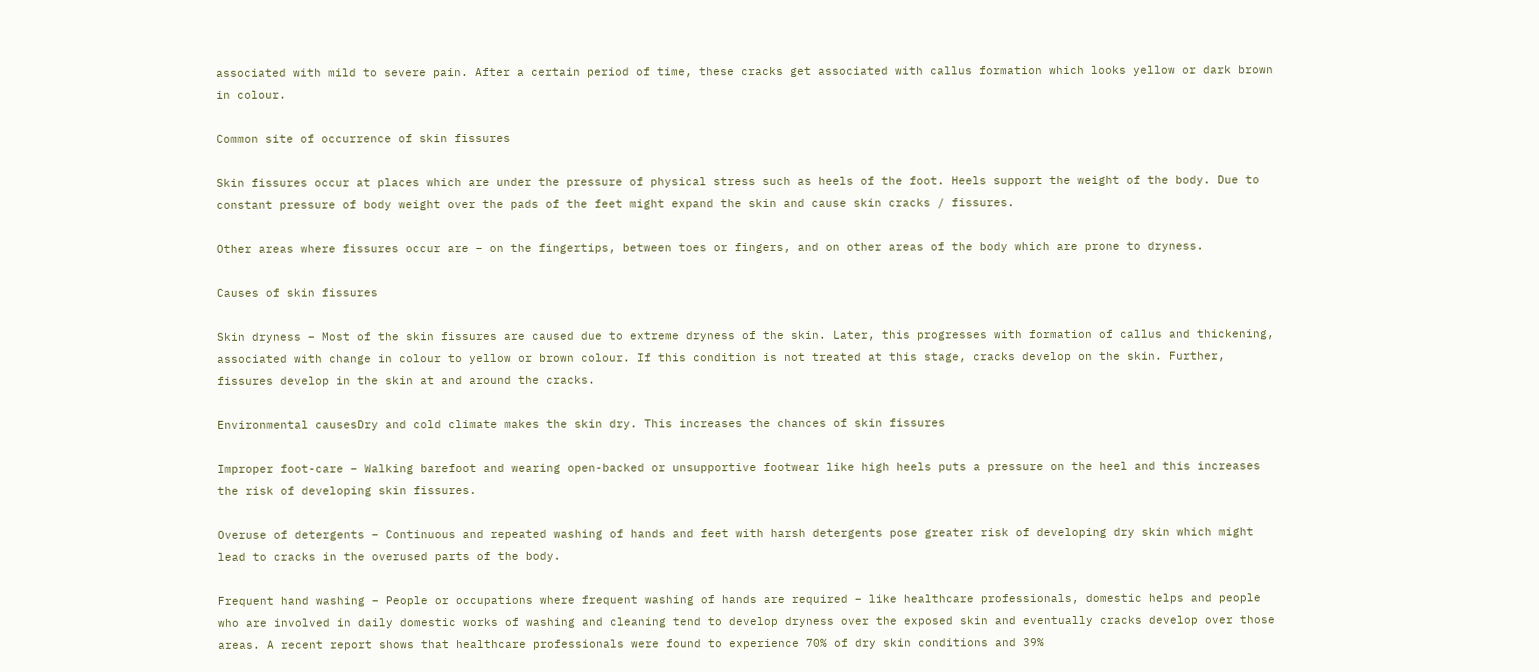associated with mild to severe pain. After a certain period of time, these cracks get associated with callus formation which looks yellow or dark brown in colour.

Common site of occurrence of skin fissures

Skin fissures occur at places which are under the pressure of physical stress such as heels of the foot. Heels support the weight of the body. Due to constant pressure of body weight over the pads of the feet might expand the skin and cause skin cracks / fissures.

Other areas where fissures occur are – on the fingertips, between toes or fingers, and on other areas of the body which are prone to dryness.

Causes of skin fissures

Skin dryness – Most of the skin fissures are caused due to extreme dryness of the skin. Later, this progresses with formation of callus and thickening, associated with change in colour to yellow or brown colour. If this condition is not treated at this stage, cracks develop on the skin. Further, fissures develop in the skin at and around the cracks.

Environmental causesDry and cold climate makes the skin dry. This increases the chances of skin fissures

Improper foot-care – Walking barefoot and wearing open-backed or unsupportive footwear like high heels puts a pressure on the heel and this increases the risk of developing skin fissures.

Overuse of detergents – Continuous and repeated washing of hands and feet with harsh detergents pose greater risk of developing dry skin which might lead to cracks in the overused parts of the body.

Frequent hand washing – People or occupations where frequent washing of hands are required – like healthcare professionals, domestic helps and people who are involved in daily domestic works of washing and cleaning tend to develop dryness over the exposed skin and eventually cracks develop over those areas. A recent report shows that healthcare professionals were found to experience 70% of dry skin conditions and 39%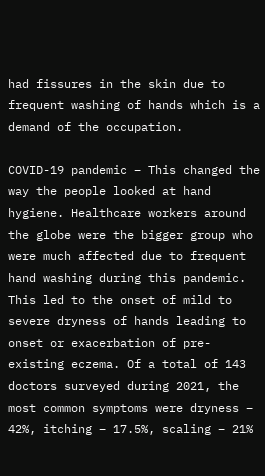had fissures in the skin due to frequent washing of hands which is a demand of the occupation.

COVID-19 pandemic – This changed the way the people looked at hand hygiene. Healthcare workers around the globe were the bigger group who were much affected due to frequent hand washing during this pandemic. This led to the onset of mild to severe dryness of hands leading to onset or exacerbation of pre-existing eczema. Of a total of 143 doctors surveyed during 2021, the most common symptoms were dryness – 42%, itching – 17.5%, scaling – 21%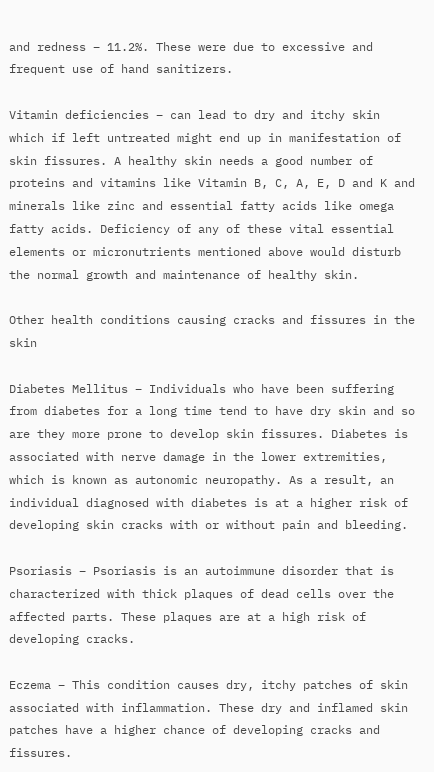and redness – 11.2%. These were due to excessive and frequent use of hand sanitizers.

Vitamin deficiencies – can lead to dry and itchy skin which if left untreated might end up in manifestation of skin fissures. A healthy skin needs a good number of proteins and vitamins like Vitamin B, C, A, E, D and K and minerals like zinc and essential fatty acids like omega fatty acids. Deficiency of any of these vital essential elements or micronutrients mentioned above would disturb the normal growth and maintenance of healthy skin.

Other health conditions causing cracks and fissures in the skin

Diabetes Mellitus – Individuals who have been suffering from diabetes for a long time tend to have dry skin and so are they more prone to develop skin fissures. Diabetes is associated with nerve damage in the lower extremities, which is known as autonomic neuropathy. As a result, an individual diagnosed with diabetes is at a higher risk of developing skin cracks with or without pain and bleeding.

Psoriasis – Psoriasis is an autoimmune disorder that is characterized with thick plaques of dead cells over the affected parts. These plaques are at a high risk of developing cracks.

Eczema – This condition causes dry, itchy patches of skin associated with inflammation. These dry and inflamed skin patches have a higher chance of developing cracks and fissures.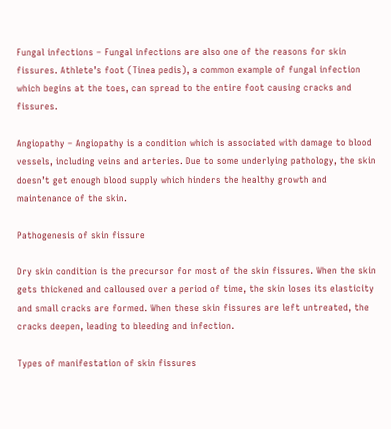Fungal infections – Fungal infections are also one of the reasons for skin fissures. Athlete’s foot (Tinea pedis), a common example of fungal infection which begins at the toes, can spread to the entire foot causing cracks and fissures.

Angiopathy – Angiopathy is a condition which is associated with damage to blood vessels, including veins and arteries. Due to some underlying pathology, the skin doesn’t get enough blood supply which hinders the healthy growth and maintenance of the skin.

Pathogenesis of skin fissure

Dry skin condition is the precursor for most of the skin fissures. When the skin gets thickened and calloused over a period of time, the skin loses its elasticity and small cracks are formed. When these skin fissures are left untreated, the cracks deepen, leading to bleeding and infection.

Types of manifestation of skin fissures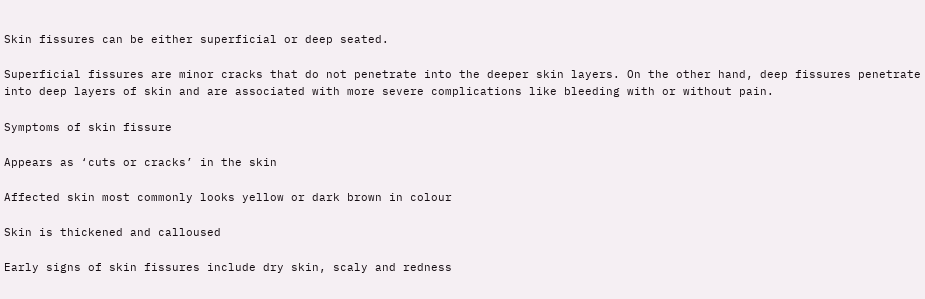Skin fissures can be either superficial or deep seated.

Superficial fissures are minor cracks that do not penetrate into the deeper skin layers. On the other hand, deep fissures penetrate into deep layers of skin and are associated with more severe complications like bleeding with or without pain.

Symptoms of skin fissure

Appears as ‘cuts or cracks’ in the skin

Affected skin most commonly looks yellow or dark brown in colour

Skin is thickened and calloused

Early signs of skin fissures include dry skin, scaly and redness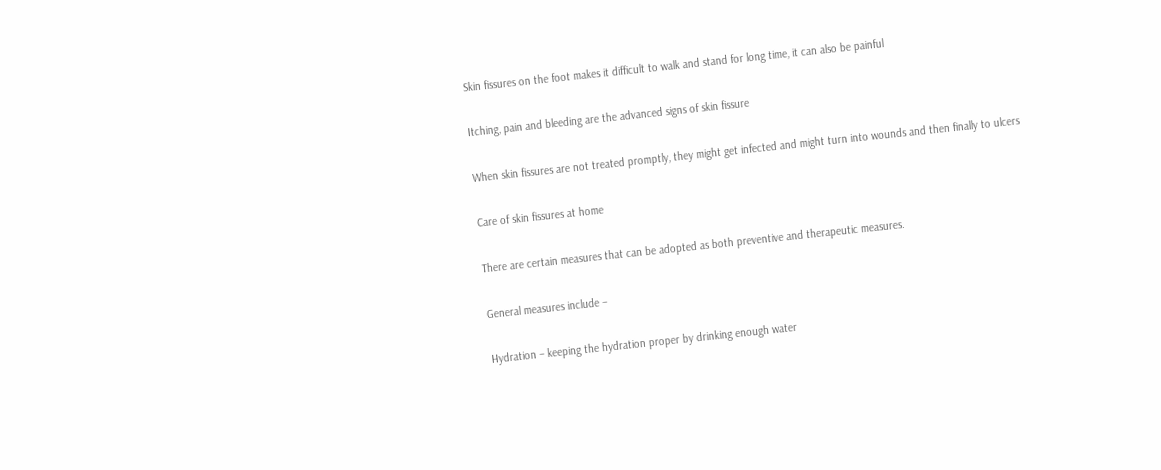Skin fissures on the foot makes it difficult to walk and stand for long time, it can also be painful

Itching, pain and bleeding are the advanced signs of skin fissure

When skin fissures are not treated promptly, they might get infected and might turn into wounds and then finally to ulcers

Care of skin fissures at home

There are certain measures that can be adopted as both preventive and therapeutic measures.

General measures include –

Hydration – keeping the hydration proper by drinking enough water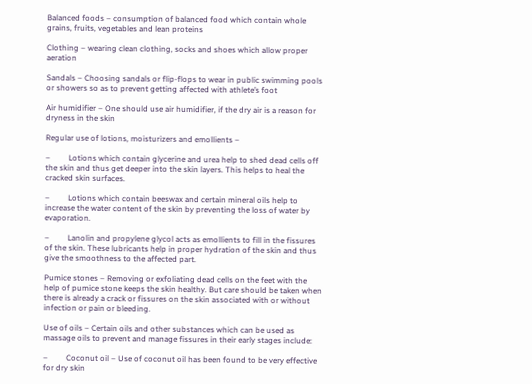Balanced foods – consumption of balanced food which contain whole grains, fruits, vegetables and lean proteins

Clothing – wearing clean clothing, socks and shoes which allow proper aeration

Sandals – Choosing sandals or flip-flops to wear in public swimming pools or showers so as to prevent getting affected with athlete’s foot

Air humidifier – One should use air humidifier, if the dry air is a reason for dryness in the skin

Regular use of lotions, moisturizers and emollients –

–         Lotions which contain glycerine and urea help to shed dead cells off the skin and thus get deeper into the skin layers. This helps to heal the cracked skin surfaces.

–         Lotions which contain beeswax and certain mineral oils help to increase the water content of the skin by preventing the loss of water by evaporation.

–         Lanolin and propylene glycol acts as emollients to fill in the fissures of the skin. These lubricants help in proper hydration of the skin and thus give the smoothness to the affected part.

Pumice stones – Removing or exfoliating dead cells on the feet with the help of pumice stone keeps the skin healthy. But care should be taken when there is already a crack or fissures on the skin associated with or without infection or pain or bleeding.

Use of oils – Certain oils and other substances which can be used as massage oils to prevent and manage fissures in their early stages include:

–         Coconut oil – Use of coconut oil has been found to be very effective for dry skin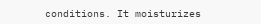conditions. It moisturizes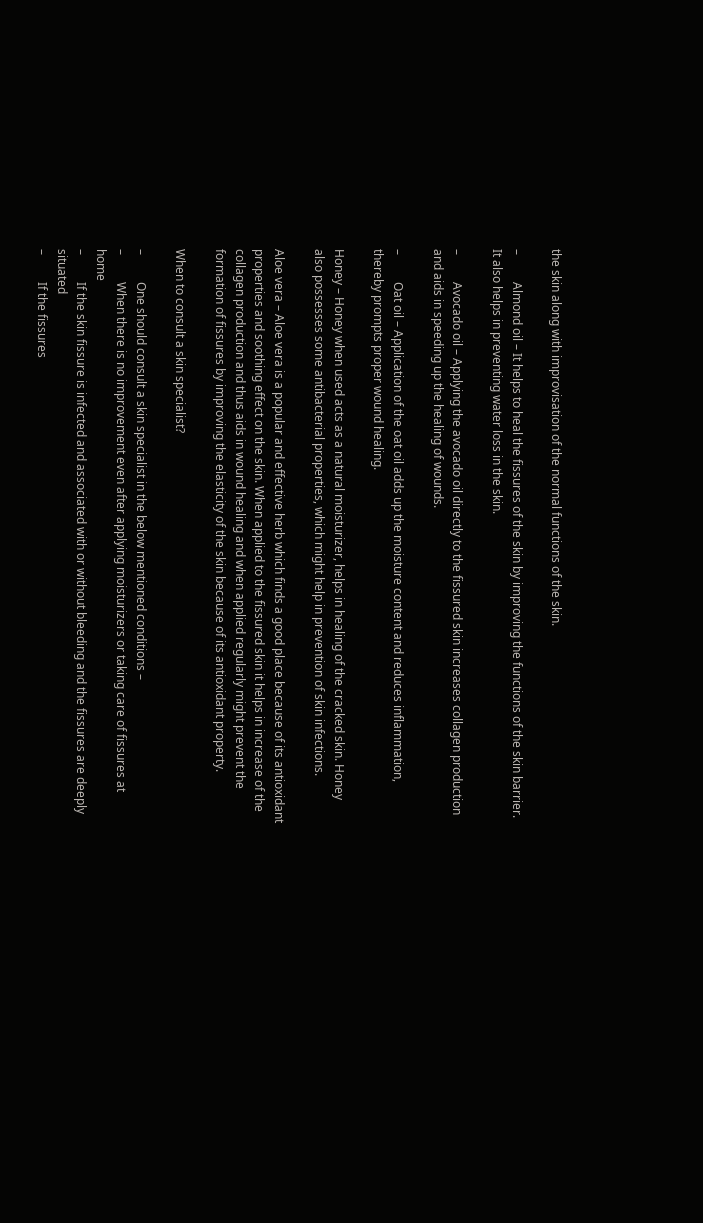the skin along with improvisation of the normal functions of the skin.

–         Almond oil – It helps to heal the fissures of the skin by improving the functions of the skin barrier. It also helps in preventing water loss in the skin.

–         Avocado oil – Applying the avocado oil directly to the fissured skin increases collagen production and aids in speeding up the healing of wounds.

–         Oat oil – Application of the oat oil adds up the moisture content and reduces inflammation, thereby prompts proper wound healing.

Honey – Honey when used acts as a natural moisturizer, helps in healing of the cracked skin. Honey also possesses some antibacterial properties, which might help in prevention of skin infections.

Aloe vera – Aloe vera is a popular and effective herb which finds a good place because of its antioxidant properties and soothing effect on the skin. When applied to the fissured skin it helps in increase of the collagen production and thus aids in wound healing and when applied regularly might prevent the formation of fissures by improving the elasticity of the skin because of its antioxidant property.

When to consult a skin specialist?

–         One should consult a skin specialist in the below mentioned conditions –
–         When there is no improvement even after applying moisturizers or taking care of fissures at home
–         If the skin fissure is infected and associated with or without bleeding and the fissures are deeply situated
–         If the fissures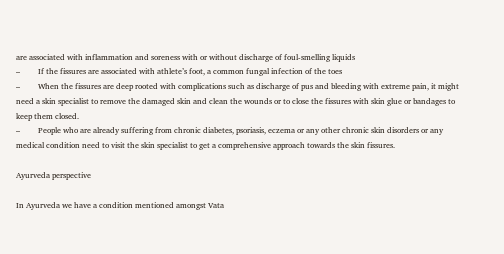are associated with inflammation and soreness with or without discharge of foul-smelling liquids
–         If the fissures are associated with athlete’s foot, a common fungal infection of the toes
–         When the fissures are deep rooted with complications such as discharge of pus and bleeding with extreme pain, it might need a skin specialist to remove the damaged skin and clean the wounds or to close the fissures with skin glue or bandages to keep them closed.
–         People who are already suffering from chronic diabetes, psoriasis, eczema or any other chronic skin disorders or any medical condition need to visit the skin specialist to get a comprehensive approach towards the skin fissures.

Ayurveda perspective

In Ayurveda we have a condition mentioned amongst Vata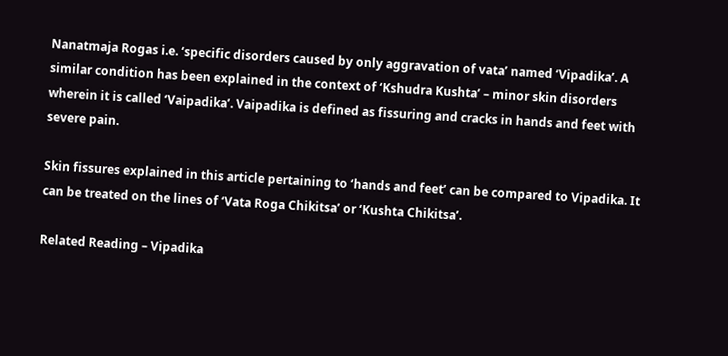Nanatmaja Rogas i.e. ‘specific disorders caused by only aggravation of vata’ named ‘Vipadika’. A similar condition has been explained in the context of ‘Kshudra Kushta’ – minor skin disorders wherein it is called ‘Vaipadika’. Vaipadika is defined as fissuring and cracks in hands and feet with severe pain.

Skin fissures explained in this article pertaining to ‘hands and feet’ can be compared to Vipadika. It can be treated on the lines of ‘Vata Roga Chikitsa’ or ‘Kushta Chikitsa’.

Related Reading – Vipadika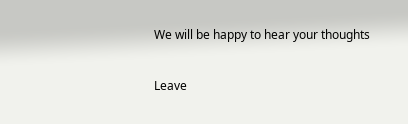We will be happy to hear your thoughts

Leave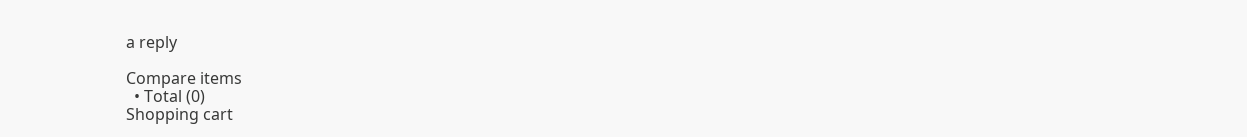a reply

Compare items
  • Total (0)
Shopping cart